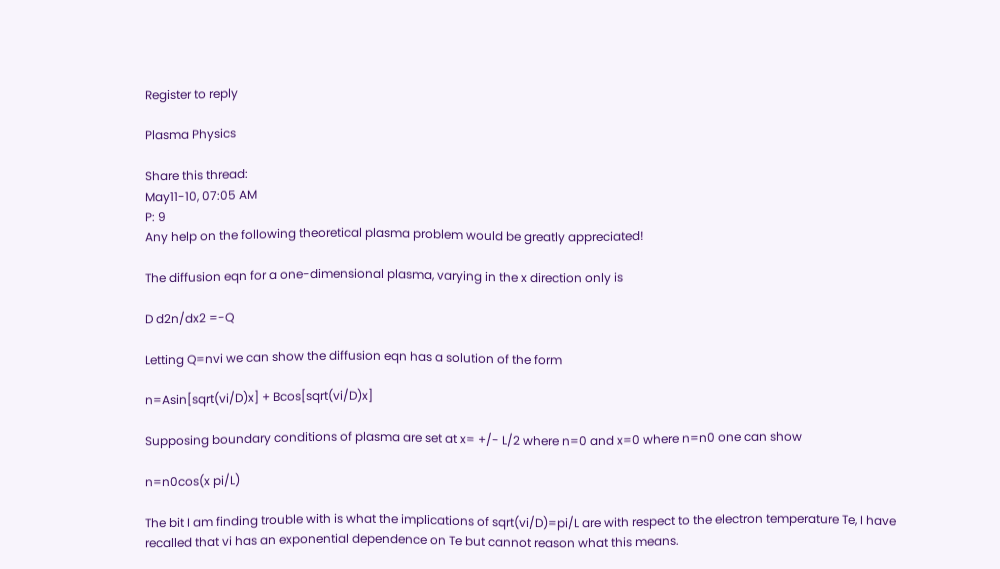Register to reply

Plasma Physics

Share this thread:
May11-10, 07:05 AM
P: 9
Any help on the following theoretical plasma problem would be greatly appreciated!

The diffusion eqn for a one-dimensional plasma, varying in the x direction only is

D d2n/dx2 =-Q

Letting Q=nvi we can show the diffusion eqn has a solution of the form

n=Asin[sqrt(vi/D)x] + Bcos[sqrt(vi/D)x]

Supposing boundary conditions of plasma are set at x= +/- L/2 where n=0 and x=0 where n=n0 one can show

n=n0cos(x pi/L)

The bit I am finding trouble with is what the implications of sqrt(vi/D)=pi/L are with respect to the electron temperature Te, I have recalled that vi has an exponential dependence on Te but cannot reason what this means.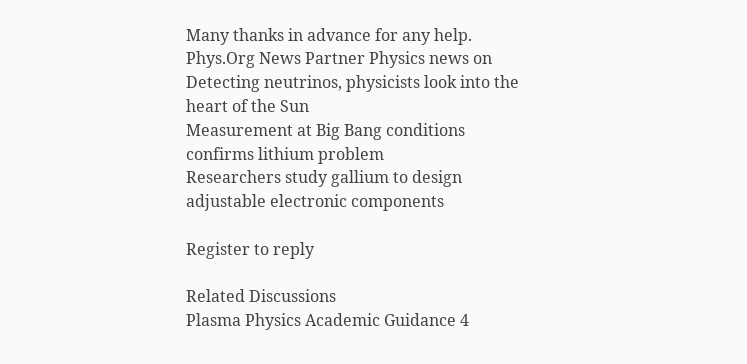Many thanks in advance for any help.
Phys.Org News Partner Physics news on
Detecting neutrinos, physicists look into the heart of the Sun
Measurement at Big Bang conditions confirms lithium problem
Researchers study gallium to design adjustable electronic components

Register to reply

Related Discussions
Plasma Physics Academic Guidance 4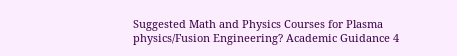Suggested Math and Physics Courses for Plasma physics/Fusion Engineering? Academic Guidance 4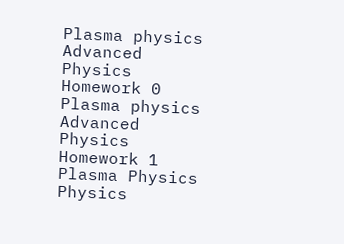Plasma physics Advanced Physics Homework 0
Plasma physics Advanced Physics Homework 1
Plasma Physics Physics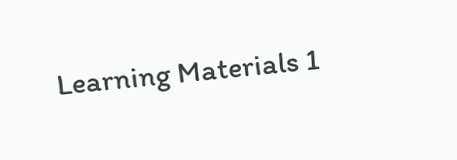Learning Materials 1